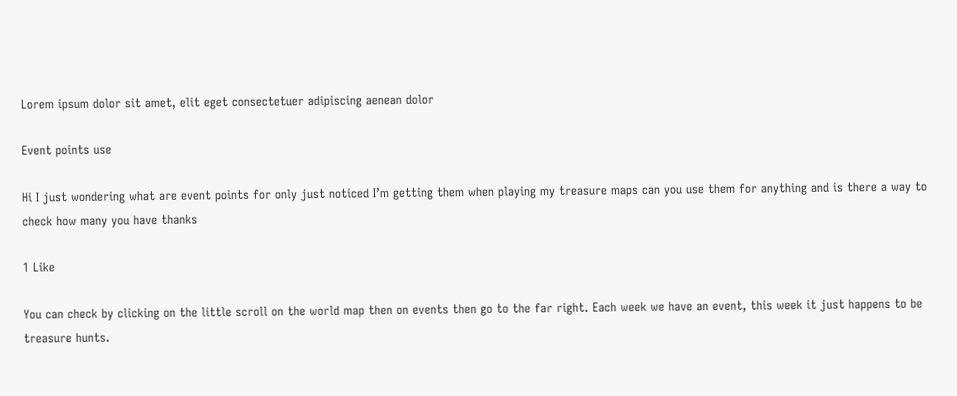Lorem ipsum dolor sit amet, elit eget consectetuer adipiscing aenean dolor

Event points use

Hi I just wondering what are event points for only just noticed I’m getting them when playing my treasure maps can you use them for anything and is there a way to check how many you have thanks

1 Like

You can check by clicking on the little scroll on the world map then on events then go to the far right. Each week we have an event, this week it just happens to be treasure hunts.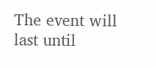The event will last until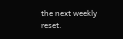the next weekly reset.